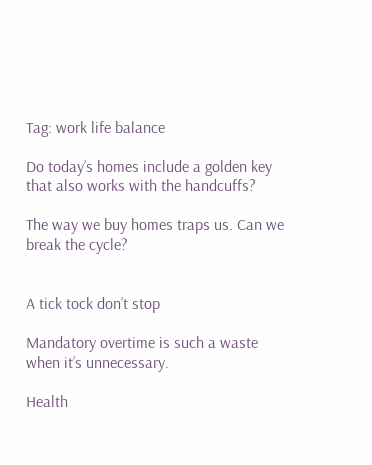Tag: work life balance

Do today’s homes include a golden key that also works with the handcuffs?

The way we buy homes traps us. Can we break the cycle?


A tick tock don’t stop

Mandatory overtime is such a waste when it’s unnecessary.

Health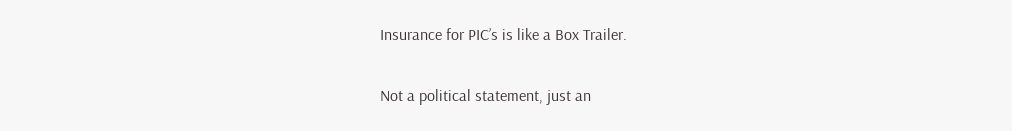Insurance for PIC’s is like a Box Trailer.

Not a political statement, just an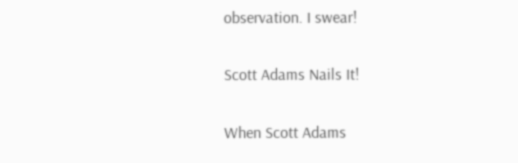observation. I swear!

Scott Adams Nails It!

When Scott Adams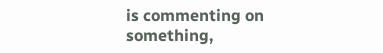is commenting on something,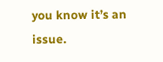you know it’s an issue.